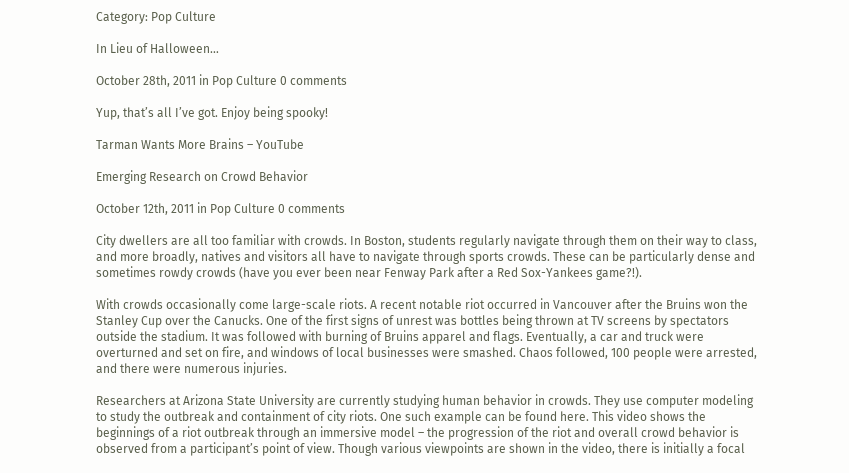Category: Pop Culture

In Lieu of Halloween…

October 28th, 2011 in Pop Culture 0 comments

Yup, that’s all I’ve got. Enjoy being spooky!

Tarman Wants More Brains – YouTube

Emerging Research on Crowd Behavior

October 12th, 2011 in Pop Culture 0 comments

City dwellers are all too familiar with crowds. In Boston, students regularly navigate through them on their way to class, and more broadly, natives and visitors all have to navigate through sports crowds. These can be particularly dense and sometimes rowdy crowds (have you ever been near Fenway Park after a Red Sox-Yankees game?!).

With crowds occasionally come large-scale riots. A recent notable riot occurred in Vancouver after the Bruins won the Stanley Cup over the Canucks. One of the first signs of unrest was bottles being thrown at TV screens by spectators outside the stadium. It was followed with burning of Bruins apparel and flags. Eventually, a car and truck were overturned and set on fire, and windows of local businesses were smashed. Chaos followed, 100 people were arrested, and there were numerous injuries.

Researchers at Arizona State University are currently studying human behavior in crowds. They use computer modeling to study the outbreak and containment of city riots. One such example can be found here. This video shows the beginnings of a riot outbreak through an immersive model – the progression of the riot and overall crowd behavior is observed from a participant’s point of view. Though various viewpoints are shown in the video, there is initially a focal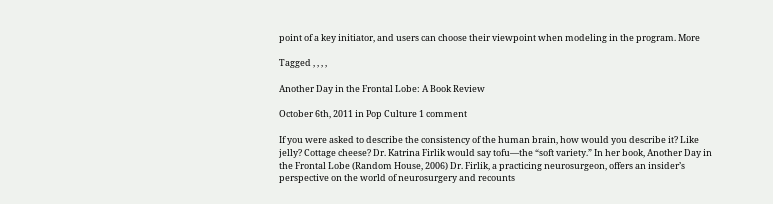point of a key initiator, and users can choose their viewpoint when modeling in the program. More

Tagged , , , ,

Another Day in the Frontal Lobe: A Book Review

October 6th, 2011 in Pop Culture 1 comment

If you were asked to describe the consistency of the human brain, how would you describe it? Like jelly? Cottage cheese? Dr. Katrina Firlik would say tofu—the “soft variety.” In her book, Another Day in the Frontal Lobe (Random House, 2006) Dr. Firlik, a practicing neurosurgeon, offers an insider’s perspective on the world of neurosurgery and recounts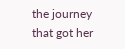the journey that got her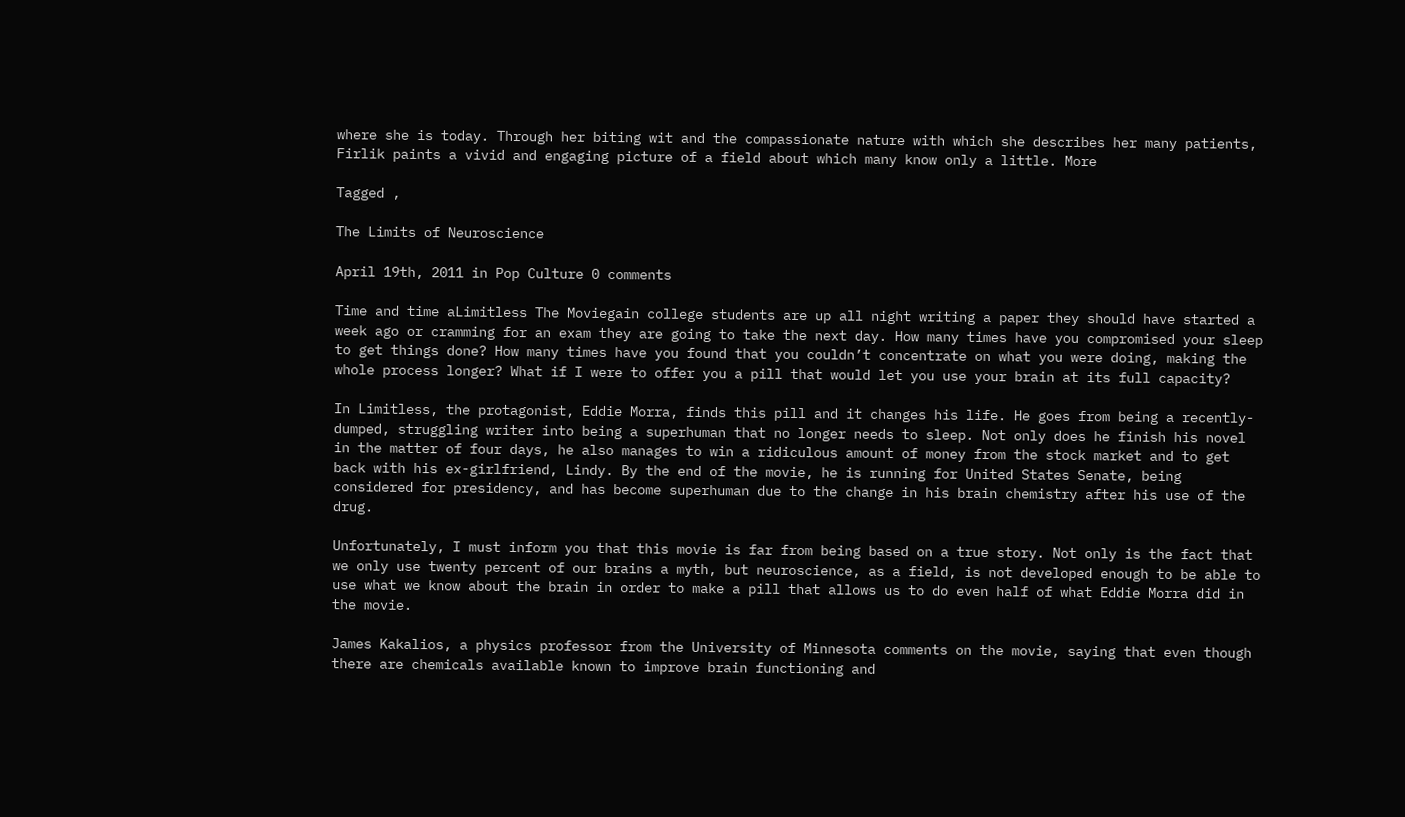where she is today. Through her biting wit and the compassionate nature with which she describes her many patients, Firlik paints a vivid and engaging picture of a field about which many know only a little. More

Tagged ,

The Limits of Neuroscience

April 19th, 2011 in Pop Culture 0 comments

Time and time aLimitless The Moviegain college students are up all night writing a paper they should have started a week ago or cramming for an exam they are going to take the next day. How many times have you compromised your sleep to get things done? How many times have you found that you couldn’t concentrate on what you were doing, making the whole process longer? What if I were to offer you a pill that would let you use your brain at its full capacity?

In Limitless, the protagonist, Eddie Morra, finds this pill and it changes his life. He goes from being a recently-dumped, struggling writer into being a superhuman that no longer needs to sleep. Not only does he finish his novel in the matter of four days, he also manages to win a ridiculous amount of money from the stock market and to get back with his ex-girlfriend, Lindy. By the end of the movie, he is running for United States Senate, being considered for presidency, and has become superhuman due to the change in his brain chemistry after his use of the drug.

Unfortunately, I must inform you that this movie is far from being based on a true story. Not only is the fact that we only use twenty percent of our brains a myth, but neuroscience, as a field, is not developed enough to be able to use what we know about the brain in order to make a pill that allows us to do even half of what Eddie Morra did in the movie.

James Kakalios, a physics professor from the University of Minnesota comments on the movie, saying that even though there are chemicals available known to improve brain functioning and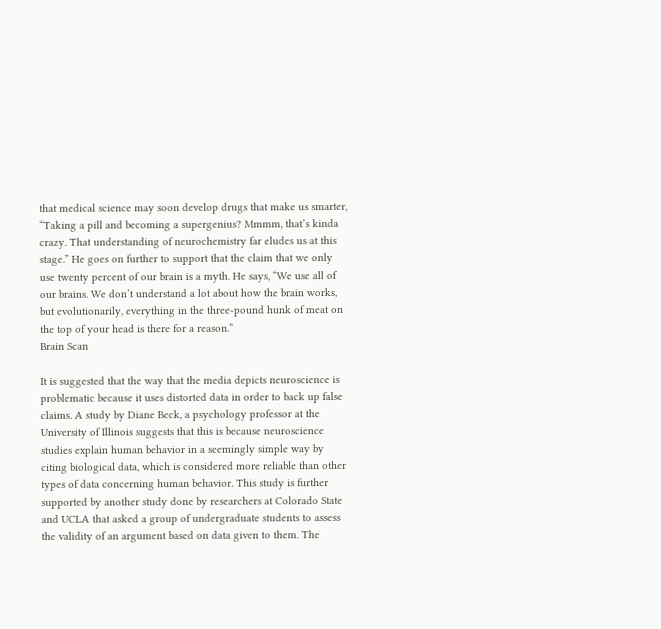that medical science may soon develop drugs that make us smarter, “Taking a pill and becoming a supergenius? Mmmm, that’s kinda crazy. That understanding of neurochemistry far eludes us at this stage.” He goes on further to support that the claim that we only use twenty percent of our brain is a myth. He says, “We use all of our brains. We don’t understand a lot about how the brain works, but evolutionarily, everything in the three-pound hunk of meat on the top of your head is there for a reason.”
Brain Scan

It is suggested that the way that the media depicts neuroscience is problematic because it uses distorted data in order to back up false claims. A study by Diane Beck, a psychology professor at the University of Illinois suggests that this is because neuroscience studies explain human behavior in a seemingly simple way by citing biological data, which is considered more reliable than other types of data concerning human behavior. This study is further supported by another study done by researchers at Colorado State and UCLA that asked a group of undergraduate students to assess the validity of an argument based on data given to them. The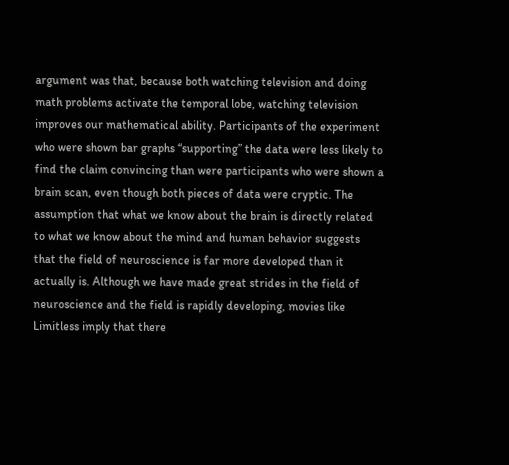argument was that, because both watching television and doing math problems activate the temporal lobe, watching television improves our mathematical ability. Participants of the experiment who were shown bar graphs “supporting” the data were less likely to find the claim convincing than were participants who were shown a brain scan, even though both pieces of data were cryptic. The assumption that what we know about the brain is directly related to what we know about the mind and human behavior suggests that the field of neuroscience is far more developed than it actually is. Although we have made great strides in the field of neuroscience and the field is rapidly developing, movies like Limitless imply that there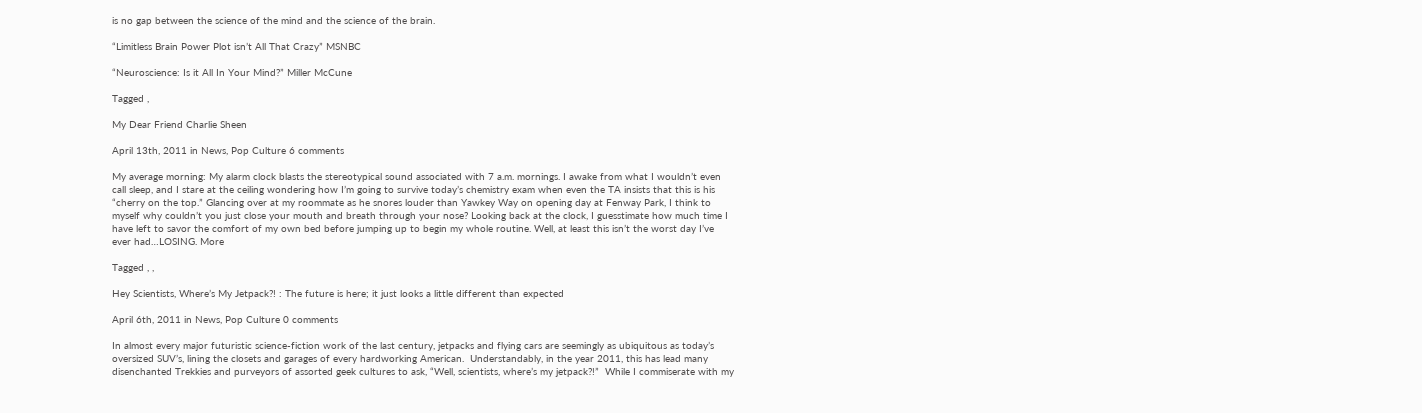is no gap between the science of the mind and the science of the brain.

“Limitless Brain Power Plot isn’t All That Crazy” MSNBC

“Neuroscience: Is it All In Your Mind?” Miller McCune

Tagged ,

My Dear Friend Charlie Sheen

April 13th, 2011 in News, Pop Culture 6 comments

My average morning: My alarm clock blasts the stereotypical sound associated with 7 a.m. mornings. I awake from what I wouldn’t even call sleep, and I stare at the ceiling wondering how I’m going to survive today’s chemistry exam when even the TA insists that this is his “cherry on the top.” Glancing over at my roommate as he snores louder than Yawkey Way on opening day at Fenway Park, I think to myself why couldn’t you just close your mouth and breath through your nose? Looking back at the clock, I guesstimate how much time I have left to savor the comfort of my own bed before jumping up to begin my whole routine. Well, at least this isn’t the worst day I’ve ever had…LOSING. More

Tagged , ,

Hey Scientists, Where’s My Jetpack?! : The future is here; it just looks a little different than expected

April 6th, 2011 in News, Pop Culture 0 comments

In almost every major futuristic science-fiction work of the last century, jetpacks and flying cars are seemingly as ubiquitous as today’s oversized SUV’s, lining the closets and garages of every hardworking American.  Understandably, in the year 2011, this has lead many disenchanted Trekkies and purveyors of assorted geek cultures to ask, “Well, scientists, where’s my jetpack?!”  While I commiserate with my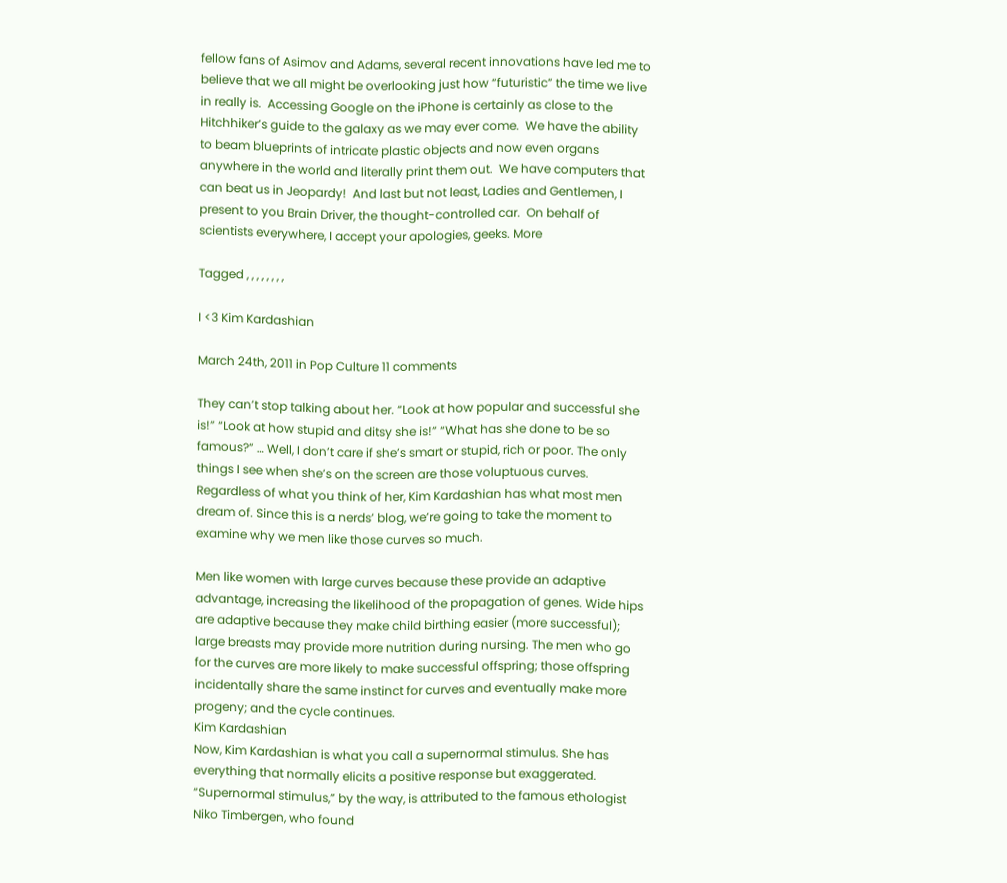fellow fans of Asimov and Adams, several recent innovations have led me to believe that we all might be overlooking just how “futuristic” the time we live in really is.  Accessing Google on the iPhone is certainly as close to the Hitchhiker’s guide to the galaxy as we may ever come.  We have the ability to beam blueprints of intricate plastic objects and now even organs anywhere in the world and literally print them out.  We have computers that can beat us in Jeopardy!  And last but not least, Ladies and Gentlemen, I present to you Brain Driver, the thought-controlled car.  On behalf of scientists everywhere, I accept your apologies, geeks. More

Tagged , , , , , , , ,

I <3 Kim Kardashian

March 24th, 2011 in Pop Culture 11 comments

They can’t stop talking about her. “Look at how popular and successful she is!” “Look at how stupid and ditsy she is!” “What has she done to be so famous?” … Well, I don’t care if she’s smart or stupid, rich or poor. The only things I see when she’s on the screen are those voluptuous curves. Regardless of what you think of her, Kim Kardashian has what most men dream of. Since this is a nerds’ blog, we’re going to take the moment to examine why we men like those curves so much.

Men like women with large curves because these provide an adaptive advantage, increasing the likelihood of the propagation of genes. Wide hips are adaptive because they make child birthing easier (more successful); large breasts may provide more nutrition during nursing. The men who go for the curves are more likely to make successful offspring; those offspring incidentally share the same instinct for curves and eventually make more progeny; and the cycle continues.
Kim Kardashian
Now, Kim Kardashian is what you call a supernormal stimulus. She has everything that normally elicits a positive response but exaggerated. “Supernormal stimulus,” by the way, is attributed to the famous ethologist Niko Timbergen, who found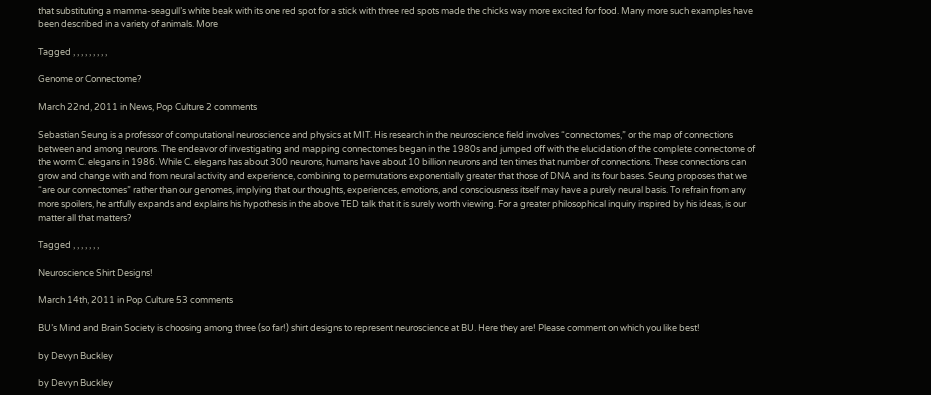that substituting a mamma-seagull’s white beak with its one red spot for a stick with three red spots made the chicks way more excited for food. Many more such examples have been described in a variety of animals. More

Tagged , , , , , , , , ,

Genome or Connectome?

March 22nd, 2011 in News, Pop Culture 2 comments

Sebastian Seung is a professor of computational neuroscience and physics at MIT. His research in the neuroscience field involves “connectomes,” or the map of connections between and among neurons. The endeavor of investigating and mapping connectomes began in the 1980s and jumped off with the elucidation of the complete connectome of the worm C. elegans in 1986. While C. elegans has about 300 neurons, humans have about 10 billion neurons and ten times that number of connections. These connections can grow and change with and from neural activity and experience, combining to permutations exponentially greater that those of DNA and its four bases. Seung proposes that we “are our connectomes” rather than our genomes, implying that our thoughts, experiences, emotions, and consciousness itself may have a purely neural basis. To refrain from any more spoilers, he artfully expands and explains his hypothesis in the above TED talk that it is surely worth viewing. For a greater philosophical inquiry inspired by his ideas, is our matter all that matters?

Tagged , , , , , , ,

Neuroscience Shirt Designs!

March 14th, 2011 in Pop Culture 53 comments

BU’s Mind and Brain Society is choosing among three (so far!) shirt designs to represent neuroscience at BU. Here they are! Please comment on which you like best!

by Devyn Buckley

by Devyn Buckley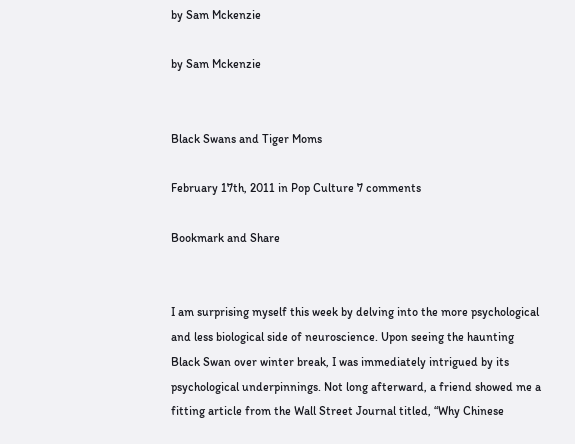by Sam Mckenzie

by Sam Mckenzie


Black Swans and Tiger Moms

February 17th, 2011 in Pop Culture 7 comments

Bookmark and Share


I am surprising myself this week by delving into the more psychological and less biological side of neuroscience. Upon seeing the haunting Black Swan over winter break, I was immediately intrigued by its psychological underpinnings. Not long afterward, a friend showed me a fitting article from the Wall Street Journal titled, “Why Chinese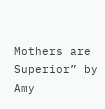Mothers are Superior” by Amy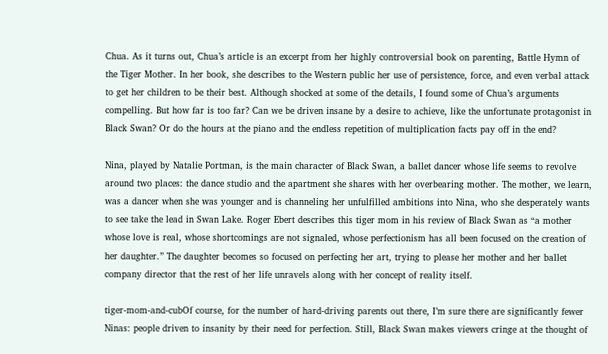Chua. As it turns out, Chua’s article is an excerpt from her highly controversial book on parenting, Battle Hymn of the Tiger Mother. In her book, she describes to the Western public her use of persistence, force, and even verbal attack to get her children to be their best. Although shocked at some of the details, I found some of Chua’s arguments compelling. But how far is too far? Can we be driven insane by a desire to achieve, like the unfortunate protagonist in Black Swan? Or do the hours at the piano and the endless repetition of multiplication facts pay off in the end?

Nina, played by Natalie Portman, is the main character of Black Swan, a ballet dancer whose life seems to revolve around two places: the dance studio and the apartment she shares with her overbearing mother. The mother, we learn, was a dancer when she was younger and is channeling her unfulfilled ambitions into Nina, who she desperately wants to see take the lead in Swan Lake. Roger Ebert describes this tiger mom in his review of Black Swan as “a mother whose love is real, whose shortcomings are not signaled, whose perfectionism has all been focused on the creation of her daughter.” The daughter becomes so focused on perfecting her art, trying to please her mother and her ballet company director that the rest of her life unravels along with her concept of reality itself.

tiger-mom-and-cubOf course, for the number of hard-driving parents out there, I’m sure there are significantly fewer Ninas: people driven to insanity by their need for perfection. Still, Black Swan makes viewers cringe at the thought of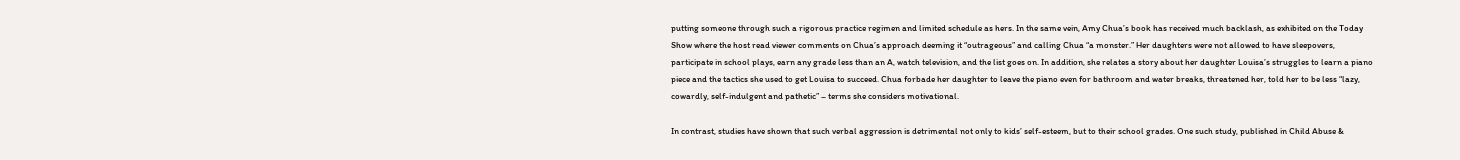putting someone through such a rigorous practice regimen and limited schedule as hers. In the same vein, Amy Chua’s book has received much backlash, as exhibited on the Today Show where the host read viewer comments on Chua’s approach deeming it “outrageous” and calling Chua “a monster.” Her daughters were not allowed to have sleepovers, participate in school plays, earn any grade less than an A, watch television, and the list goes on. In addition, she relates a story about her daughter Louisa’s struggles to learn a piano piece and the tactics she used to get Louisa to succeed. Chua forbade her daughter to leave the piano even for bathroom and water breaks, threatened her, told her to be less “lazy, cowardly, self-indulgent and pathetic” – terms she considers motivational.

In contrast, studies have shown that such verbal aggression is detrimental not only to kids’ self-esteem, but to their school grades. One such study, published in Child Abuse &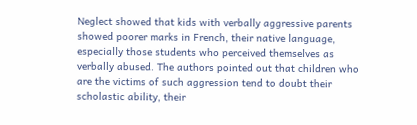Neglect showed that kids with verbally aggressive parents showed poorer marks in French, their native language, especially those students who perceived themselves as verbally abused. The authors pointed out that children who are the victims of such aggression tend to doubt their scholastic ability, their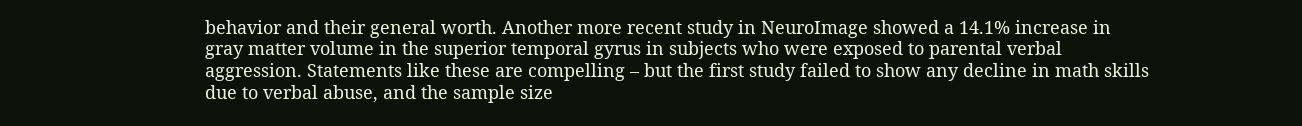behavior and their general worth. Another more recent study in NeuroImage showed a 14.1% increase in gray matter volume in the superior temporal gyrus in subjects who were exposed to parental verbal aggression. Statements like these are compelling – but the first study failed to show any decline in math skills due to verbal abuse, and the sample size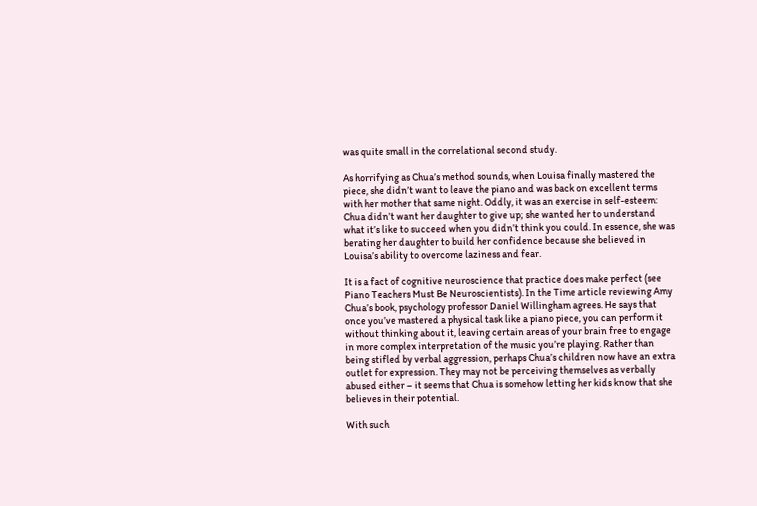was quite small in the correlational second study.

As horrifying as Chua’s method sounds, when Louisa finally mastered the piece, she didn’t want to leave the piano and was back on excellent terms with her mother that same night. Oddly, it was an exercise in self-esteem: Chua didn’t want her daughter to give up; she wanted her to understand what it’s like to succeed when you didn’t think you could. In essence, she was berating her daughter to build her confidence because she believed in Louisa’s ability to overcome laziness and fear.

It is a fact of cognitive neuroscience that practice does make perfect (see Piano Teachers Must Be Neuroscientists). In the Time article reviewing Amy Chua’s book, psychology professor Daniel Willingham agrees. He says that once you’ve mastered a physical task like a piano piece, you can perform it without thinking about it, leaving certain areas of your brain free to engage in more complex interpretation of the music you’re playing. Rather than being stifled by verbal aggression, perhaps Chua’s children now have an extra outlet for expression. They may not be perceiving themselves as verbally abused either – it seems that Chua is somehow letting her kids know that she believes in their potential.

With such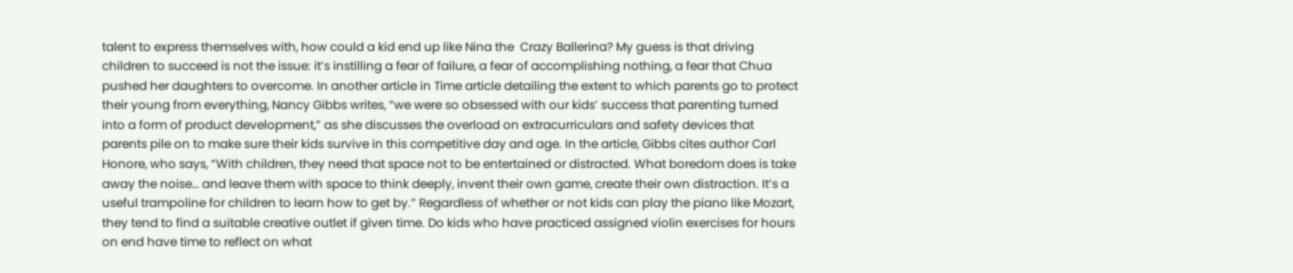talent to express themselves with, how could a kid end up like Nina the  Crazy Ballerina? My guess is that driving children to succeed is not the issue: it’s instilling a fear of failure, a fear of accomplishing nothing, a fear that Chua pushed her daughters to overcome. In another article in Time article detailing the extent to which parents go to protect their young from everything, Nancy Gibbs writes, “we were so obsessed with our kids’ success that parenting turned into a form of product development,” as she discusses the overload on extracurriculars and safety devices that parents pile on to make sure their kids survive in this competitive day and age. In the article, Gibbs cites author Carl Honore, who says, “With children, they need that space not to be entertained or distracted. What boredom does is take away the noise… and leave them with space to think deeply, invent their own game, create their own distraction. It’s a useful trampoline for children to learn how to get by.” Regardless of whether or not kids can play the piano like Mozart, they tend to find a suitable creative outlet if given time. Do kids who have practiced assigned violin exercises for hours on end have time to reflect on what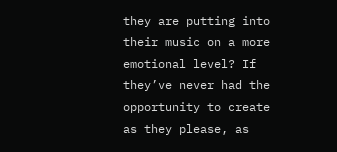they are putting into their music on a more emotional level? If they’ve never had the opportunity to create as they please, as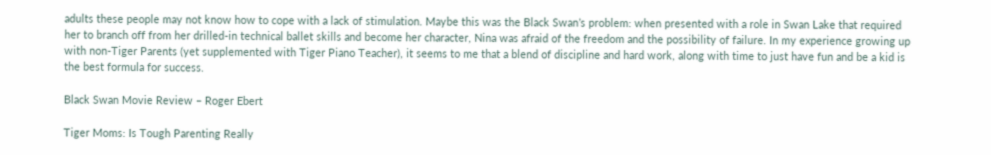adults these people may not know how to cope with a lack of stimulation. Maybe this was the Black Swan’s problem: when presented with a role in Swan Lake that required her to branch off from her drilled-in technical ballet skills and become her character, Nina was afraid of the freedom and the possibility of failure. In my experience growing up with non-Tiger Parents (yet supplemented with Tiger Piano Teacher), it seems to me that a blend of discipline and hard work, along with time to just have fun and be a kid is the best formula for success.

Black Swan Movie Review – Roger Ebert

Tiger Moms: Is Tough Parenting Really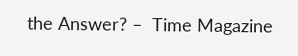the Answer? –  Time Magazine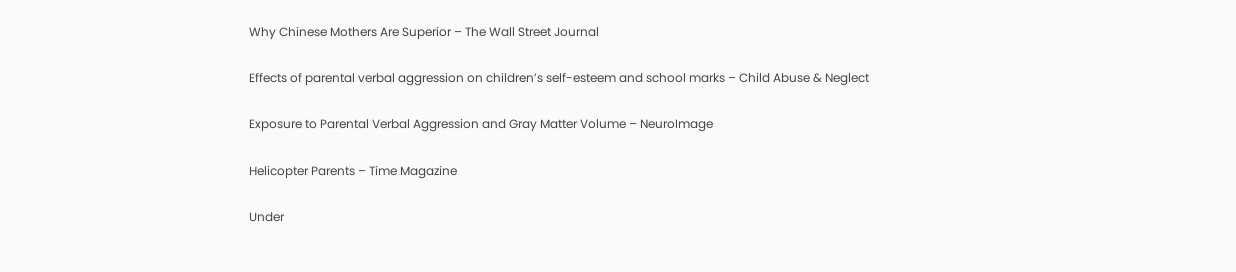Why Chinese Mothers Are Superior – The Wall Street Journal

Effects of parental verbal aggression on children’s self-esteem and school marks – Child Abuse & Neglect

Exposure to Parental Verbal Aggression and Gray Matter Volume – NeuroImage

Helicopter Parents – Time Magazine

Under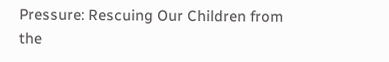Pressure: Rescuing Our Children from the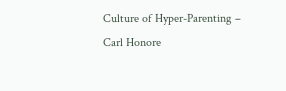Culture of Hyper-Parenting – Carl Honore